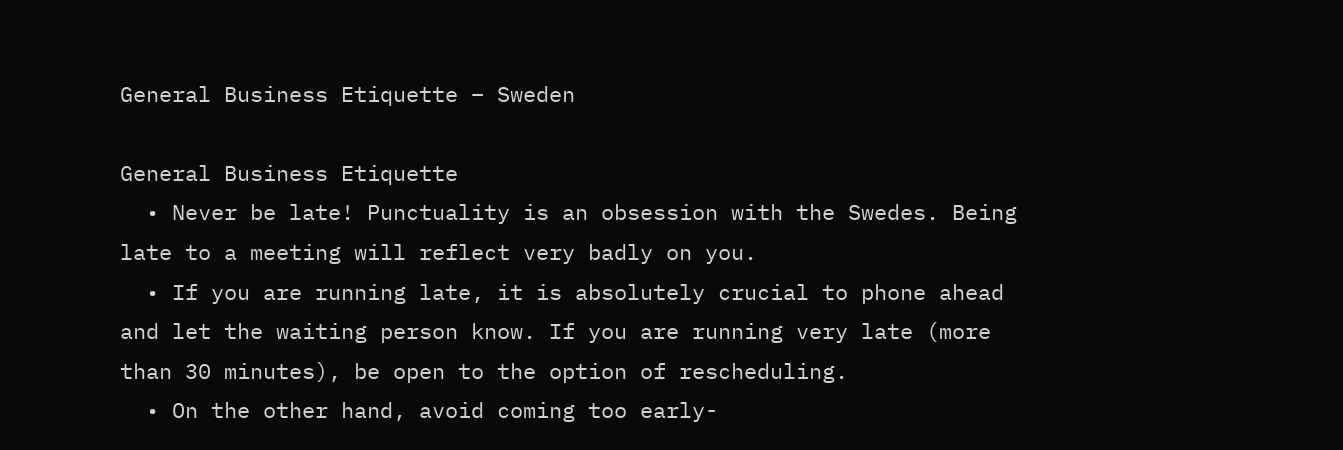General Business Etiquette – Sweden

General Business Etiquette
  • Never be late! Punctuality is an obsession with the Swedes. Being late to a meeting will reflect very badly on you.
  • If you are running late, it is absolutely crucial to phone ahead and let the waiting person know. If you are running very late (more than 30 minutes), be open to the option of rescheduling.
  • On the other hand, avoid coming too early-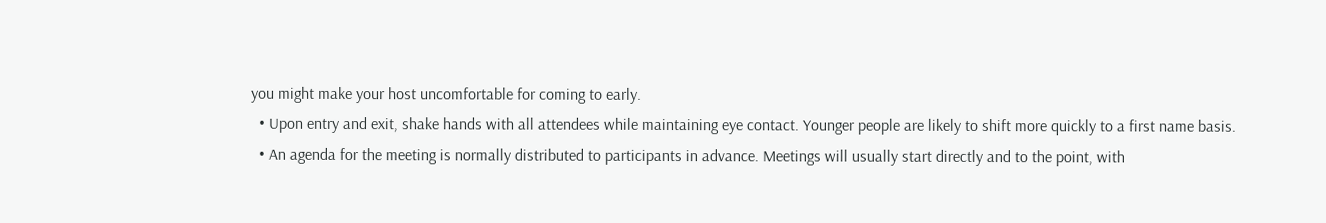you might make your host uncomfortable for coming to early.
  • Upon entry and exit, shake hands with all attendees while maintaining eye contact. Younger people are likely to shift more quickly to a first name basis.
  • An agenda for the meeting is normally distributed to participants in advance. Meetings will usually start directly and to the point, with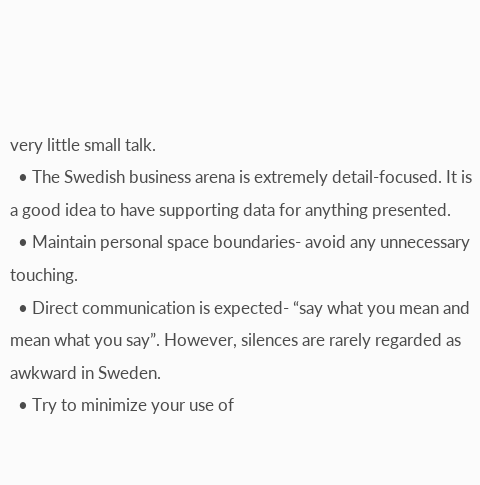very little small talk.
  • The Swedish business arena is extremely detail-focused. It is a good idea to have supporting data for anything presented.
  • Maintain personal space boundaries- avoid any unnecessary touching.
  • Direct communication is expected- “say what you mean and mean what you say”. However, silences are rarely regarded as awkward in Sweden.
  • Try to minimize your use of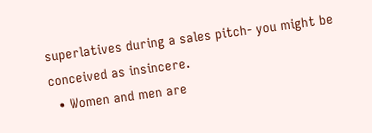superlatives during a sales pitch- you might be conceived as insincere.
  • Women and men are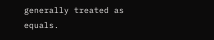generally treated as equals.